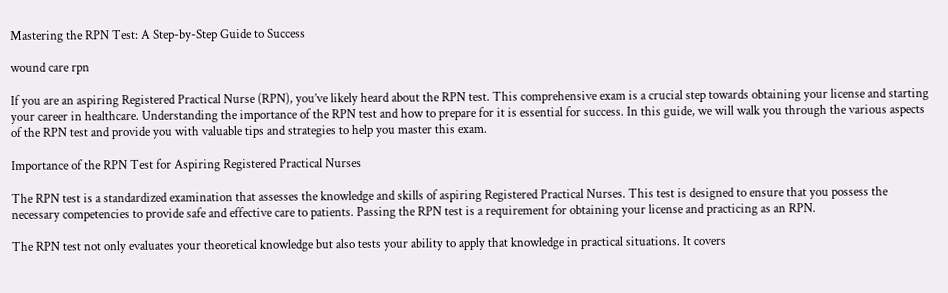Mastering the RPN Test: A Step-by-Step Guide to Success

wound care rpn

If you are an aspiring Registered Practical Nurse (RPN), you’ve likely heard about the RPN test. This comprehensive exam is a crucial step towards obtaining your license and starting your career in healthcare. Understanding the importance of the RPN test and how to prepare for it is essential for success. In this guide, we will walk you through the various aspects of the RPN test and provide you with valuable tips and strategies to help you master this exam.

Importance of the RPN Test for Aspiring Registered Practical Nurses

The RPN test is a standardized examination that assesses the knowledge and skills of aspiring Registered Practical Nurses. This test is designed to ensure that you possess the necessary competencies to provide safe and effective care to patients. Passing the RPN test is a requirement for obtaining your license and practicing as an RPN.

The RPN test not only evaluates your theoretical knowledge but also tests your ability to apply that knowledge in practical situations. It covers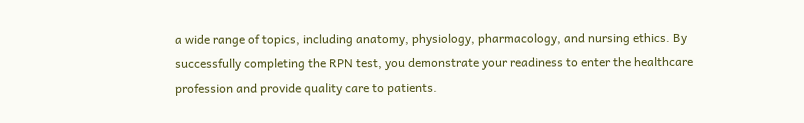a wide range of topics, including anatomy, physiology, pharmacology, and nursing ethics. By successfully completing the RPN test, you demonstrate your readiness to enter the healthcare profession and provide quality care to patients.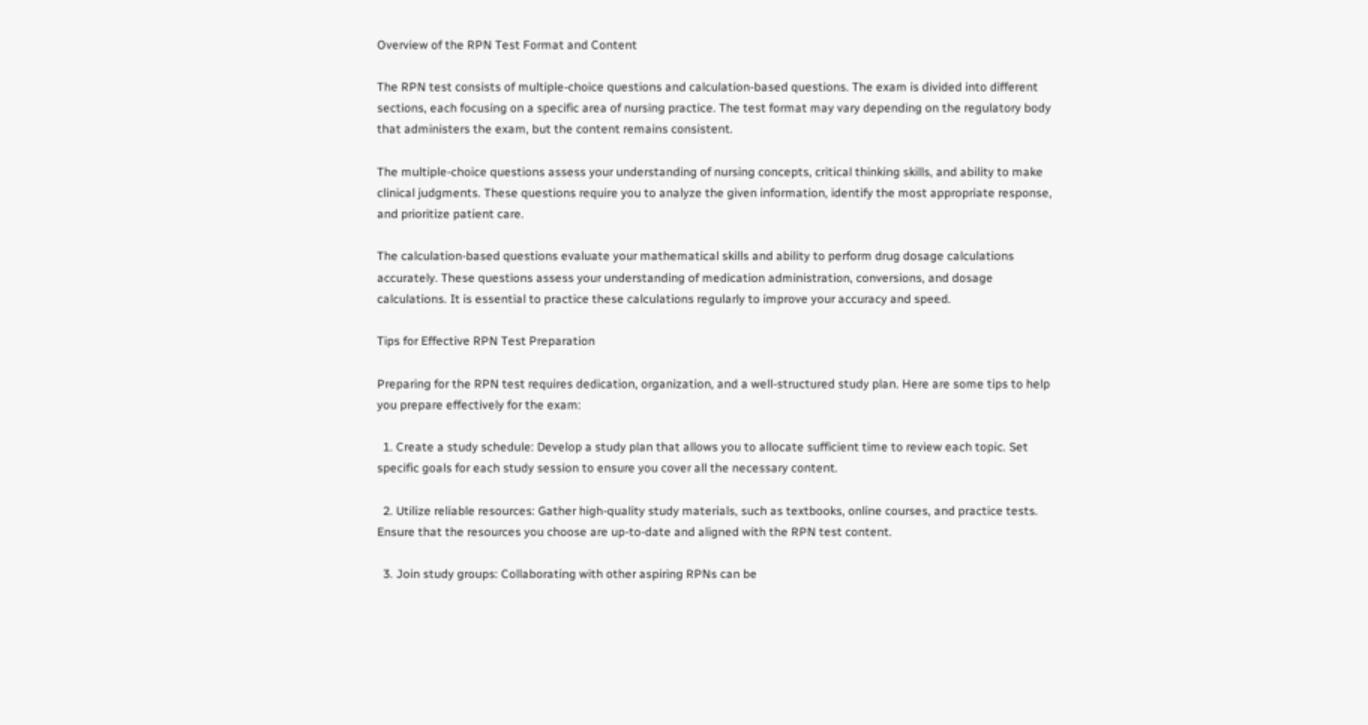Overview of the RPN Test Format and Content

The RPN test consists of multiple-choice questions and calculation-based questions. The exam is divided into different sections, each focusing on a specific area of nursing practice. The test format may vary depending on the regulatory body that administers the exam, but the content remains consistent.

The multiple-choice questions assess your understanding of nursing concepts, critical thinking skills, and ability to make clinical judgments. These questions require you to analyze the given information, identify the most appropriate response, and prioritize patient care.

The calculation-based questions evaluate your mathematical skills and ability to perform drug dosage calculations accurately. These questions assess your understanding of medication administration, conversions, and dosage calculations. It is essential to practice these calculations regularly to improve your accuracy and speed.

Tips for Effective RPN Test Preparation

Preparing for the RPN test requires dedication, organization, and a well-structured study plan. Here are some tips to help you prepare effectively for the exam:

  1. Create a study schedule: Develop a study plan that allows you to allocate sufficient time to review each topic. Set specific goals for each study session to ensure you cover all the necessary content.

  2. Utilize reliable resources: Gather high-quality study materials, such as textbooks, online courses, and practice tests. Ensure that the resources you choose are up-to-date and aligned with the RPN test content.

  3. Join study groups: Collaborating with other aspiring RPNs can be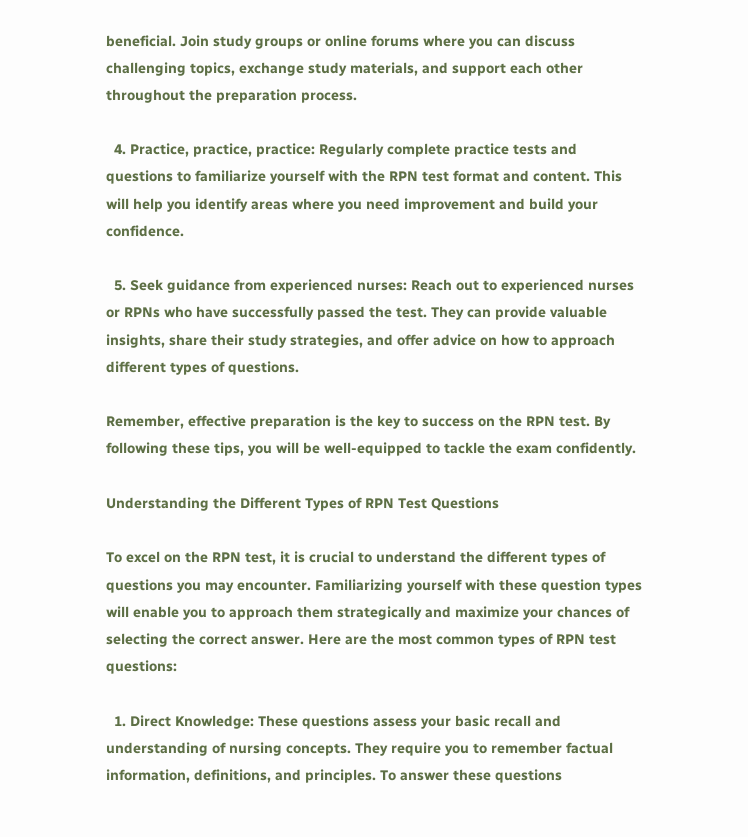beneficial. Join study groups or online forums where you can discuss challenging topics, exchange study materials, and support each other throughout the preparation process.

  4. Practice, practice, practice: Regularly complete practice tests and questions to familiarize yourself with the RPN test format and content. This will help you identify areas where you need improvement and build your confidence.

  5. Seek guidance from experienced nurses: Reach out to experienced nurses or RPNs who have successfully passed the test. They can provide valuable insights, share their study strategies, and offer advice on how to approach different types of questions.

Remember, effective preparation is the key to success on the RPN test. By following these tips, you will be well-equipped to tackle the exam confidently.

Understanding the Different Types of RPN Test Questions

To excel on the RPN test, it is crucial to understand the different types of questions you may encounter. Familiarizing yourself with these question types will enable you to approach them strategically and maximize your chances of selecting the correct answer. Here are the most common types of RPN test questions:

  1. Direct Knowledge: These questions assess your basic recall and understanding of nursing concepts. They require you to remember factual information, definitions, and principles. To answer these questions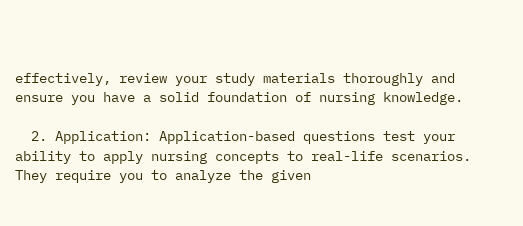effectively, review your study materials thoroughly and ensure you have a solid foundation of nursing knowledge.

  2. Application: Application-based questions test your ability to apply nursing concepts to real-life scenarios. They require you to analyze the given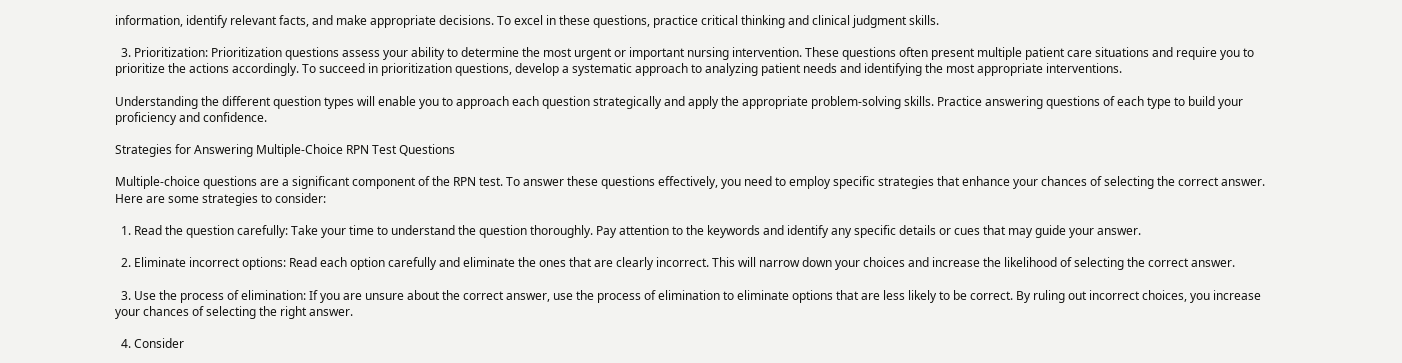information, identify relevant facts, and make appropriate decisions. To excel in these questions, practice critical thinking and clinical judgment skills.

  3. Prioritization: Prioritization questions assess your ability to determine the most urgent or important nursing intervention. These questions often present multiple patient care situations and require you to prioritize the actions accordingly. To succeed in prioritization questions, develop a systematic approach to analyzing patient needs and identifying the most appropriate interventions.

Understanding the different question types will enable you to approach each question strategically and apply the appropriate problem-solving skills. Practice answering questions of each type to build your proficiency and confidence.

Strategies for Answering Multiple-Choice RPN Test Questions

Multiple-choice questions are a significant component of the RPN test. To answer these questions effectively, you need to employ specific strategies that enhance your chances of selecting the correct answer. Here are some strategies to consider:

  1. Read the question carefully: Take your time to understand the question thoroughly. Pay attention to the keywords and identify any specific details or cues that may guide your answer.

  2. Eliminate incorrect options: Read each option carefully and eliminate the ones that are clearly incorrect. This will narrow down your choices and increase the likelihood of selecting the correct answer.

  3. Use the process of elimination: If you are unsure about the correct answer, use the process of elimination to eliminate options that are less likely to be correct. By ruling out incorrect choices, you increase your chances of selecting the right answer.

  4. Consider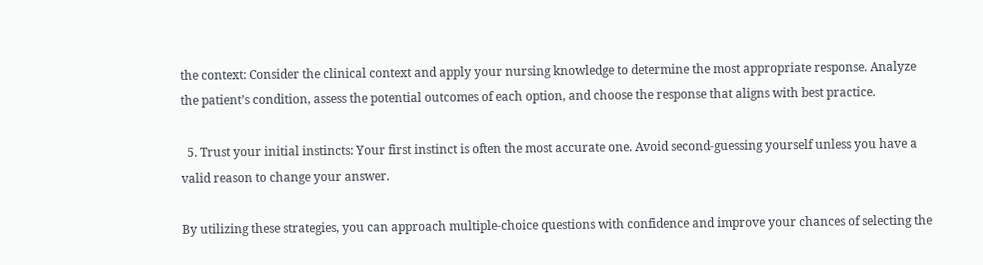the context: Consider the clinical context and apply your nursing knowledge to determine the most appropriate response. Analyze the patient’s condition, assess the potential outcomes of each option, and choose the response that aligns with best practice.

  5. Trust your initial instincts: Your first instinct is often the most accurate one. Avoid second-guessing yourself unless you have a valid reason to change your answer.

By utilizing these strategies, you can approach multiple-choice questions with confidence and improve your chances of selecting the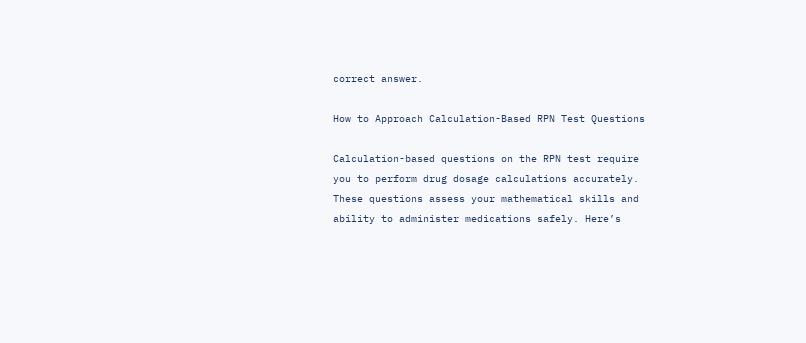correct answer.

How to Approach Calculation-Based RPN Test Questions

Calculation-based questions on the RPN test require you to perform drug dosage calculations accurately. These questions assess your mathematical skills and ability to administer medications safely. Here’s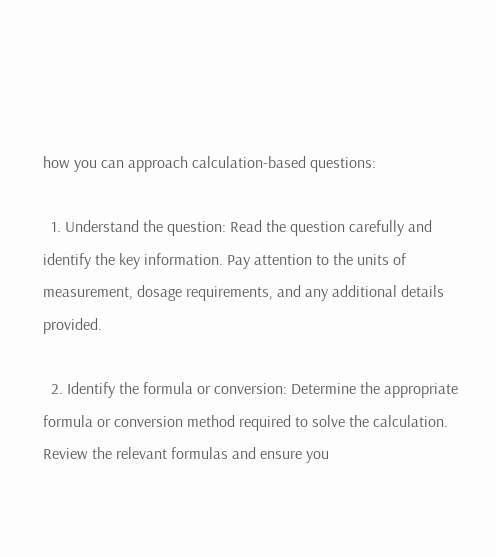how you can approach calculation-based questions:

  1. Understand the question: Read the question carefully and identify the key information. Pay attention to the units of measurement, dosage requirements, and any additional details provided.

  2. Identify the formula or conversion: Determine the appropriate formula or conversion method required to solve the calculation. Review the relevant formulas and ensure you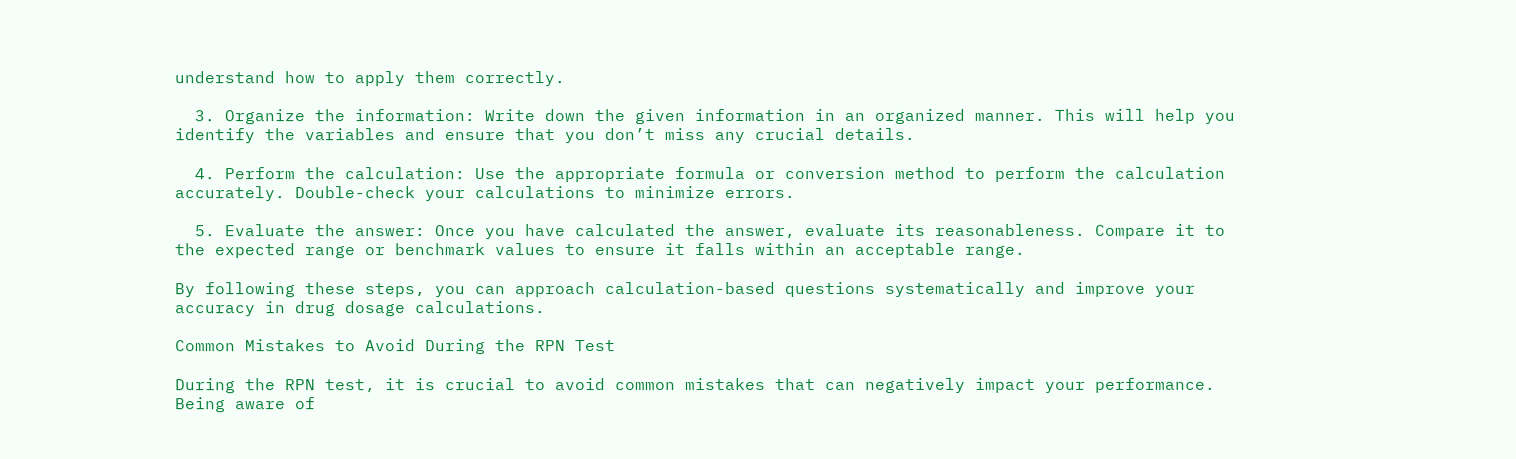understand how to apply them correctly.

  3. Organize the information: Write down the given information in an organized manner. This will help you identify the variables and ensure that you don’t miss any crucial details.

  4. Perform the calculation: Use the appropriate formula or conversion method to perform the calculation accurately. Double-check your calculations to minimize errors.

  5. Evaluate the answer: Once you have calculated the answer, evaluate its reasonableness. Compare it to the expected range or benchmark values to ensure it falls within an acceptable range.

By following these steps, you can approach calculation-based questions systematically and improve your accuracy in drug dosage calculations.

Common Mistakes to Avoid During the RPN Test

During the RPN test, it is crucial to avoid common mistakes that can negatively impact your performance. Being aware of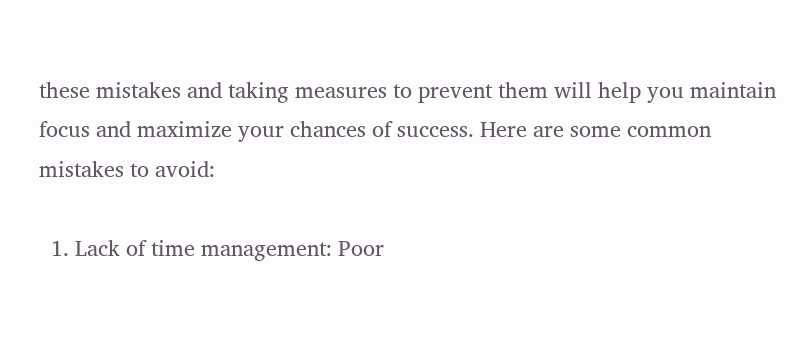these mistakes and taking measures to prevent them will help you maintain focus and maximize your chances of success. Here are some common mistakes to avoid:

  1. Lack of time management: Poor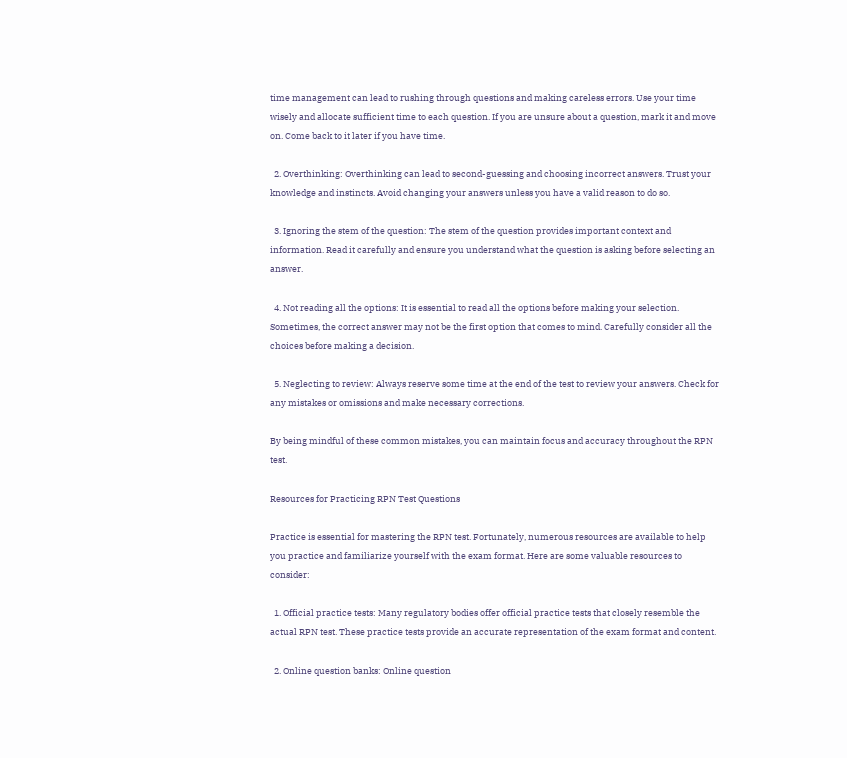time management can lead to rushing through questions and making careless errors. Use your time wisely and allocate sufficient time to each question. If you are unsure about a question, mark it and move on. Come back to it later if you have time.

  2. Overthinking: Overthinking can lead to second-guessing and choosing incorrect answers. Trust your knowledge and instincts. Avoid changing your answers unless you have a valid reason to do so.

  3. Ignoring the stem of the question: The stem of the question provides important context and information. Read it carefully and ensure you understand what the question is asking before selecting an answer.

  4. Not reading all the options: It is essential to read all the options before making your selection. Sometimes, the correct answer may not be the first option that comes to mind. Carefully consider all the choices before making a decision.

  5. Neglecting to review: Always reserve some time at the end of the test to review your answers. Check for any mistakes or omissions and make necessary corrections.

By being mindful of these common mistakes, you can maintain focus and accuracy throughout the RPN test.

Resources for Practicing RPN Test Questions

Practice is essential for mastering the RPN test. Fortunately, numerous resources are available to help you practice and familiarize yourself with the exam format. Here are some valuable resources to consider:

  1. Official practice tests: Many regulatory bodies offer official practice tests that closely resemble the actual RPN test. These practice tests provide an accurate representation of the exam format and content.

  2. Online question banks: Online question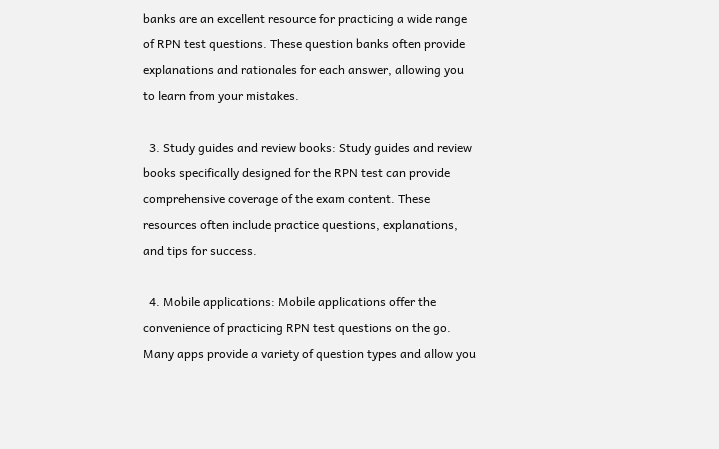banks are an excellent resource for practicing a wide range of RPN test questions. These question banks often provide explanations and rationales for each answer, allowing you to learn from your mistakes.

  3. Study guides and review books: Study guides and review books specifically designed for the RPN test can provide comprehensive coverage of the exam content. These resources often include practice questions, explanations, and tips for success.

  4. Mobile applications: Mobile applications offer the convenience of practicing RPN test questions on the go. Many apps provide a variety of question types and allow you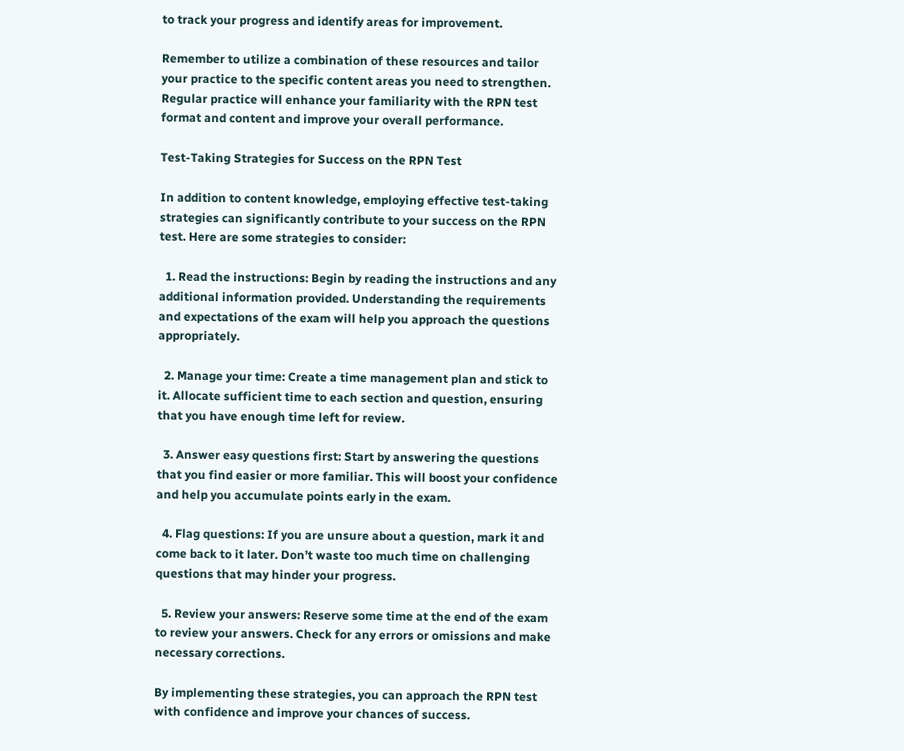to track your progress and identify areas for improvement.

Remember to utilize a combination of these resources and tailor your practice to the specific content areas you need to strengthen. Regular practice will enhance your familiarity with the RPN test format and content and improve your overall performance.

Test-Taking Strategies for Success on the RPN Test

In addition to content knowledge, employing effective test-taking strategies can significantly contribute to your success on the RPN test. Here are some strategies to consider:

  1. Read the instructions: Begin by reading the instructions and any additional information provided. Understanding the requirements and expectations of the exam will help you approach the questions appropriately.

  2. Manage your time: Create a time management plan and stick to it. Allocate sufficient time to each section and question, ensuring that you have enough time left for review.

  3. Answer easy questions first: Start by answering the questions that you find easier or more familiar. This will boost your confidence and help you accumulate points early in the exam.

  4. Flag questions: If you are unsure about a question, mark it and come back to it later. Don’t waste too much time on challenging questions that may hinder your progress.

  5. Review your answers: Reserve some time at the end of the exam to review your answers. Check for any errors or omissions and make necessary corrections.

By implementing these strategies, you can approach the RPN test with confidence and improve your chances of success.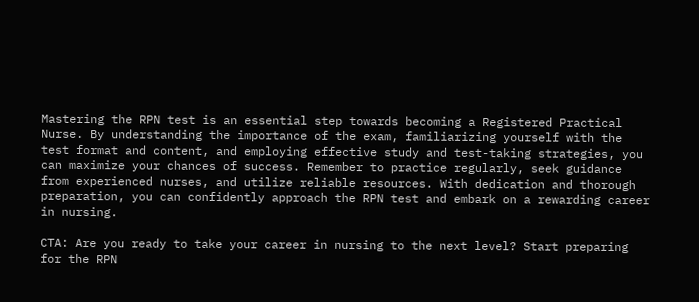Mastering the RPN test is an essential step towards becoming a Registered Practical Nurse. By understanding the importance of the exam, familiarizing yourself with the test format and content, and employing effective study and test-taking strategies, you can maximize your chances of success. Remember to practice regularly, seek guidance from experienced nurses, and utilize reliable resources. With dedication and thorough preparation, you can confidently approach the RPN test and embark on a rewarding career in nursing.

CTA: Are you ready to take your career in nursing to the next level? Start preparing for the RPN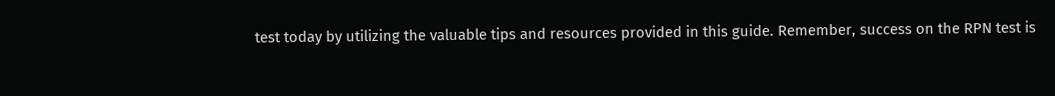test today by utilizing the valuable tips and resources provided in this guide. Remember, success on the RPN test is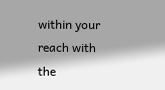within your reach with the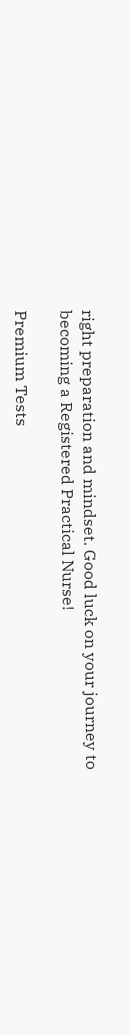right preparation and mindset. Good luck on your journey to becoming a Registered Practical Nurse!

Premium Tests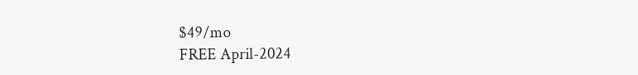$49/mo
FREE April-2024